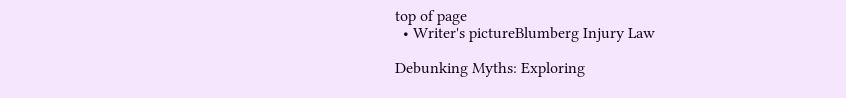top of page
  • Writer's pictureBlumberg Injury Law

Debunking Myths: Exploring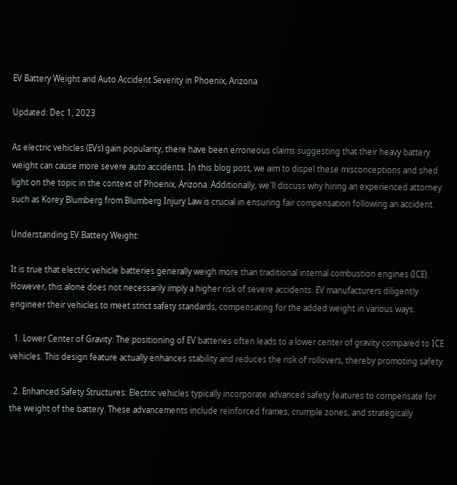EV Battery Weight and Auto Accident Severity in Phoenix, Arizona

Updated: Dec 1, 2023

As electric vehicles (EVs) gain popularity, there have been erroneous claims suggesting that their heavy battery weight can cause more severe auto accidents. In this blog post, we aim to dispel these misconceptions and shed light on the topic in the context of Phoenix, Arizona. Additionally, we'll discuss why hiring an experienced attorney such as Korey Blumberg from Blumberg Injury Law is crucial in ensuring fair compensation following an accident.

Understanding EV Battery Weight:

It is true that electric vehicle batteries generally weigh more than traditional internal combustion engines (ICE). However, this alone does not necessarily imply a higher risk of severe accidents. EV manufacturers diligently engineer their vehicles to meet strict safety standards, compensating for the added weight in various ways.

  1. Lower Center of Gravity: The positioning of EV batteries often leads to a lower center of gravity compared to ICE vehicles. This design feature actually enhances stability and reduces the risk of rollovers, thereby promoting safety.

  2. Enhanced Safety Structures: Electric vehicles typically incorporate advanced safety features to compensate for the weight of the battery. These advancements include reinforced frames, crumple zones, and strategically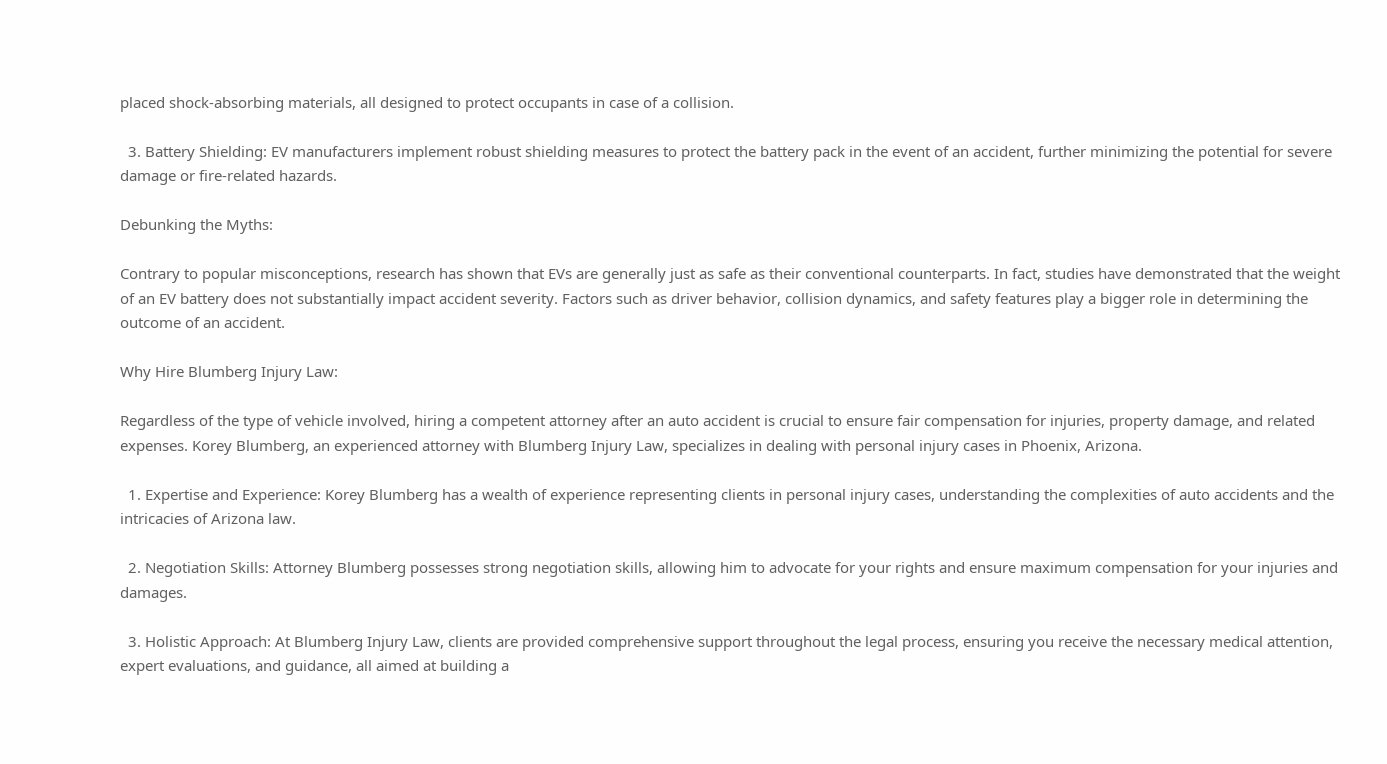placed shock-absorbing materials, all designed to protect occupants in case of a collision.

  3. Battery Shielding: EV manufacturers implement robust shielding measures to protect the battery pack in the event of an accident, further minimizing the potential for severe damage or fire-related hazards.

Debunking the Myths:

Contrary to popular misconceptions, research has shown that EVs are generally just as safe as their conventional counterparts. In fact, studies have demonstrated that the weight of an EV battery does not substantially impact accident severity. Factors such as driver behavior, collision dynamics, and safety features play a bigger role in determining the outcome of an accident.

Why Hire Blumberg Injury Law:

Regardless of the type of vehicle involved, hiring a competent attorney after an auto accident is crucial to ensure fair compensation for injuries, property damage, and related expenses. Korey Blumberg, an experienced attorney with Blumberg Injury Law, specializes in dealing with personal injury cases in Phoenix, Arizona.

  1. Expertise and Experience: Korey Blumberg has a wealth of experience representing clients in personal injury cases, understanding the complexities of auto accidents and the intricacies of Arizona law.

  2. Negotiation Skills: Attorney Blumberg possesses strong negotiation skills, allowing him to advocate for your rights and ensure maximum compensation for your injuries and damages.

  3. Holistic Approach: At Blumberg Injury Law, clients are provided comprehensive support throughout the legal process, ensuring you receive the necessary medical attention, expert evaluations, and guidance, all aimed at building a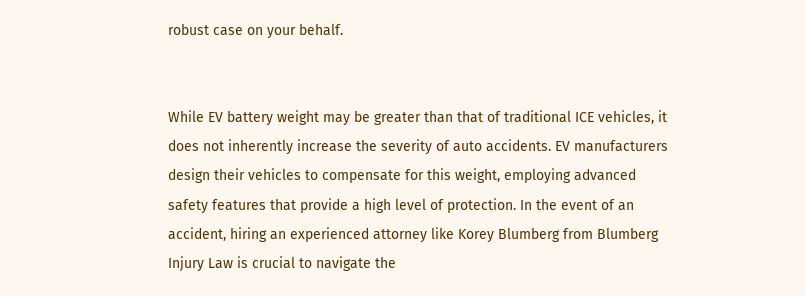robust case on your behalf.


While EV battery weight may be greater than that of traditional ICE vehicles, it does not inherently increase the severity of auto accidents. EV manufacturers design their vehicles to compensate for this weight, employing advanced safety features that provide a high level of protection. In the event of an accident, hiring an experienced attorney like Korey Blumberg from Blumberg Injury Law is crucial to navigate the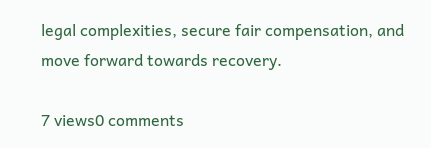legal complexities, secure fair compensation, and move forward towards recovery.

7 views0 comments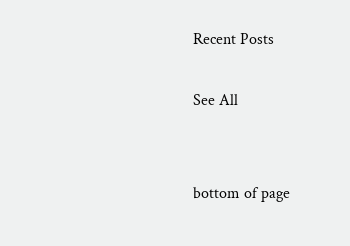Recent Posts

See All


bottom of page